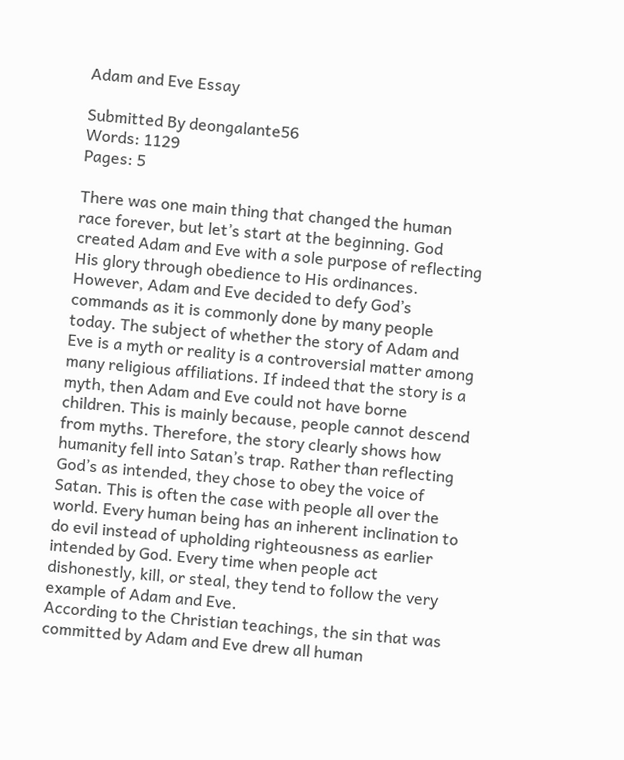Adam and Eve Essay

Submitted By deongalante56
Words: 1129
Pages: 5

There was one main thing that changed the human race forever, but let’s start at the beginning. God created Adam and Eve with a sole purpose of reflecting His glory through obedience to His ordinances. However, Adam and Eve decided to defy God’s commands as it is commonly done by many people today. The subject of whether the story of Adam and Eve is a myth or reality is a controversial matter among many religious affiliations. If indeed that the story is a myth, then Adam and Eve could not have borne children. This is mainly because, people cannot descend from myths. Therefore, the story clearly shows how humanity fell into Satan’s trap. Rather than reflecting God’s as intended, they chose to obey the voice of Satan. This is often the case with people all over the world. Every human being has an inherent inclination to do evil instead of upholding righteousness as earlier intended by God. Every time when people act dishonestly, kill, or steal, they tend to follow the very example of Adam and Eve.
According to the Christian teachings, the sin that was committed by Adam and Eve drew all human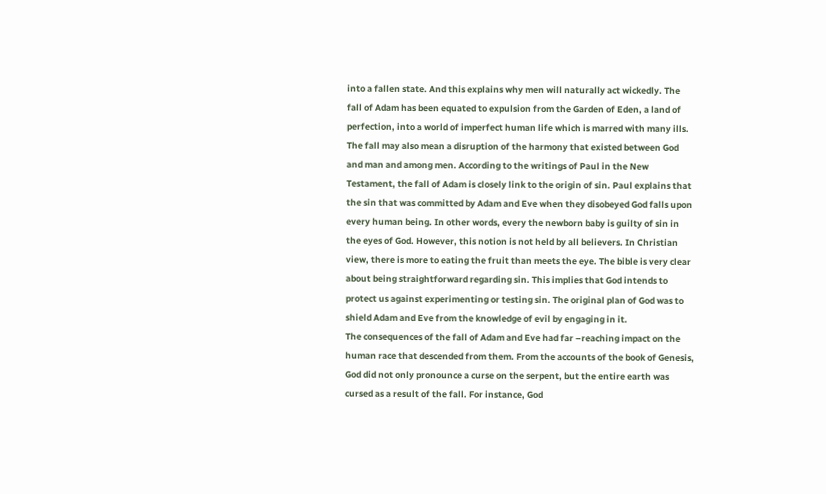into a fallen state. And this explains why men will naturally act wickedly. The fall of Adam has been equated to expulsion from the Garden of Eden, a land of perfection, into a world of imperfect human life which is marred with many ills. The fall may also mean a disruption of the harmony that existed between God and man and among men. According to the writings of Paul in the New Testament, the fall of Adam is closely link to the origin of sin. Paul explains that the sin that was committed by Adam and Eve when they disobeyed God falls upon every human being. In other words, every the newborn baby is guilty of sin in the eyes of God. However, this notion is not held by all believers. In Christian view, there is more to eating the fruit than meets the eye. The bible is very clear about being straightforward regarding sin. This implies that God intends to protect us against experimenting or testing sin. The original plan of God was to shield Adam and Eve from the knowledge of evil by engaging in it.
The consequences of the fall of Adam and Eve had far –reaching impact on the human race that descended from them. From the accounts of the book of Genesis, God did not only pronounce a curse on the serpent, but the entire earth was cursed as a result of the fall. For instance, God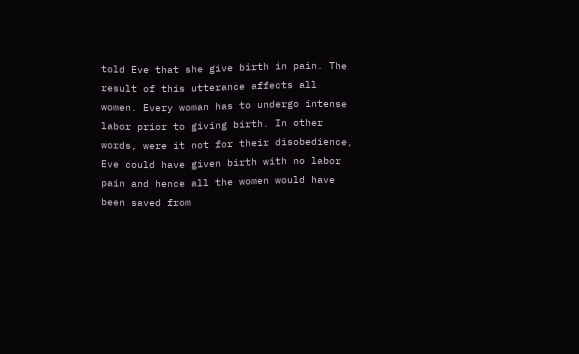told Eve that she give birth in pain. The result of this utterance affects all women. Every woman has to undergo intense labor prior to giving birth. In other words, were it not for their disobedience, Eve could have given birth with no labor pain and hence all the women would have been saved from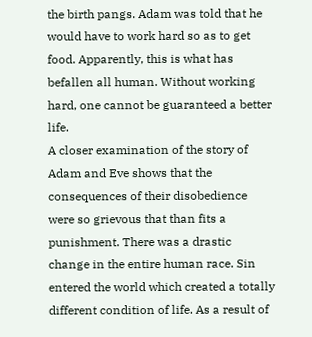the birth pangs. Adam was told that he would have to work hard so as to get food. Apparently, this is what has befallen all human. Without working hard, one cannot be guaranteed a better life.
A closer examination of the story of Adam and Eve shows that the consequences of their disobedience were so grievous that than fits a punishment. There was a drastic change in the entire human race. Sin entered the world which created a totally different condition of life. As a result of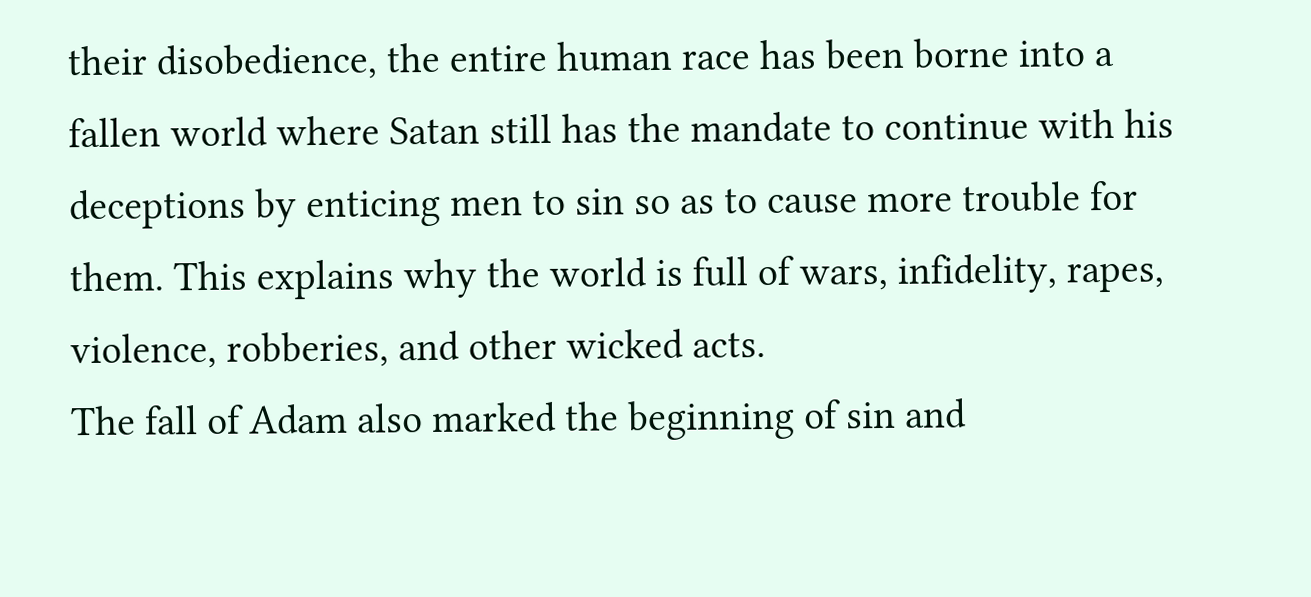their disobedience, the entire human race has been borne into a fallen world where Satan still has the mandate to continue with his deceptions by enticing men to sin so as to cause more trouble for them. This explains why the world is full of wars, infidelity, rapes, violence, robberies, and other wicked acts.
The fall of Adam also marked the beginning of sin and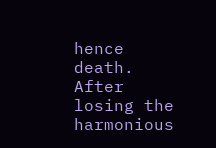hence death. After losing the harmonious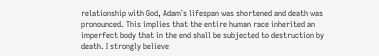relationship with God, Adam`s lifespan was shortened and death was pronounced. This implies that the entire human race inherited an imperfect body that in the end shall be subjected to destruction by death. I strongly believe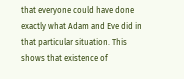that everyone could have done exactly what Adam and Eve did in that particular situation. This shows that existence of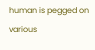human is pegged on various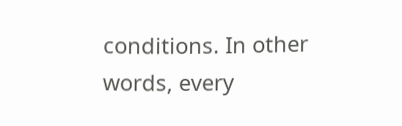conditions. In other words, every